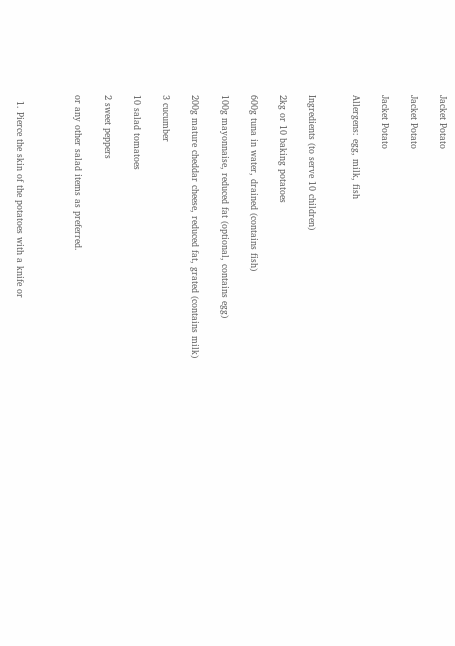Jacket Potato

Jacket Potato

Jacket Potato

Allergens: egg, milk, fish


Ingredients (to serve 10 children)

2kg or 10 baking potatoes

600g tuna in water, drained (contains fish)

100g mayonnaise, reduced fat (optional, contains egg)

200g mature cheddar cheese, reduced fat, grated (contains milk)

3 cucumber

10 salad tomatoes

2 sweet peppers

or any other salad items as preferred.



  1. Pierce the skin of the potatoes with a knife or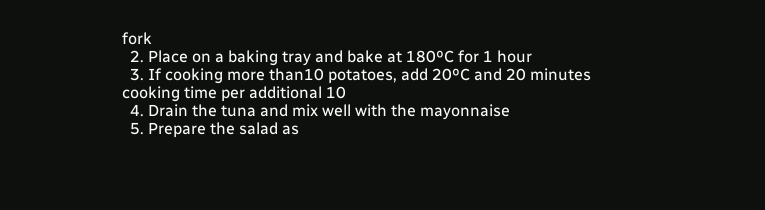fork
  2. Place on a baking tray and bake at 180ºC for 1 hour
  3. If cooking more than10 potatoes, add 20ºC and 20 minutes cooking time per additional 10
  4. Drain the tuna and mix well with the mayonnaise
  5. Prepare the salad as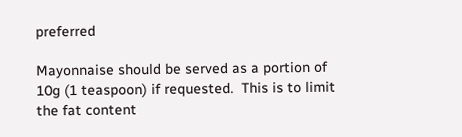preferred

Mayonnaise should be served as a portion of 10g (1 teaspoon) if requested.  This is to limit the fat content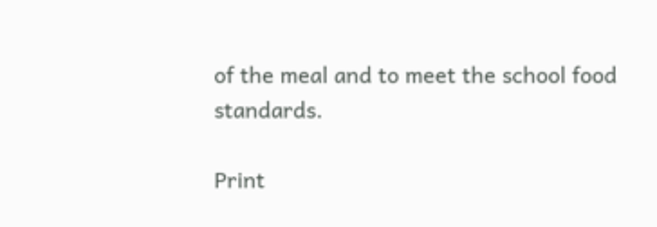of the meal and to meet the school food standards.

Print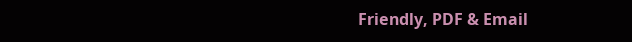Friendly, PDF & Email